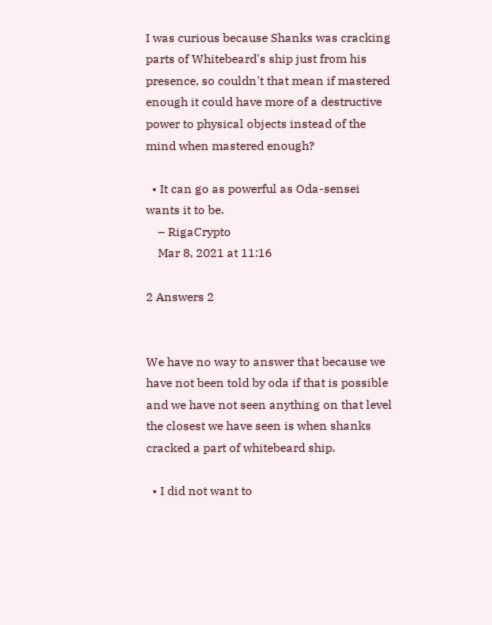I was curious because Shanks was cracking parts of Whitebeard's ship just from his presence, so couldn't that mean if mastered enough it could have more of a destructive power to physical objects instead of the mind when mastered enough?

  • It can go as powerful as Oda-sensei wants it to be.
    – RigaCrypto
    Mar 8, 2021 at 11:16

2 Answers 2


We have no way to answer that because we have not been told by oda if that is possible and we have not seen anything on that level the closest we have seen is when shanks cracked a part of whitebeard ship.

  • I did not want to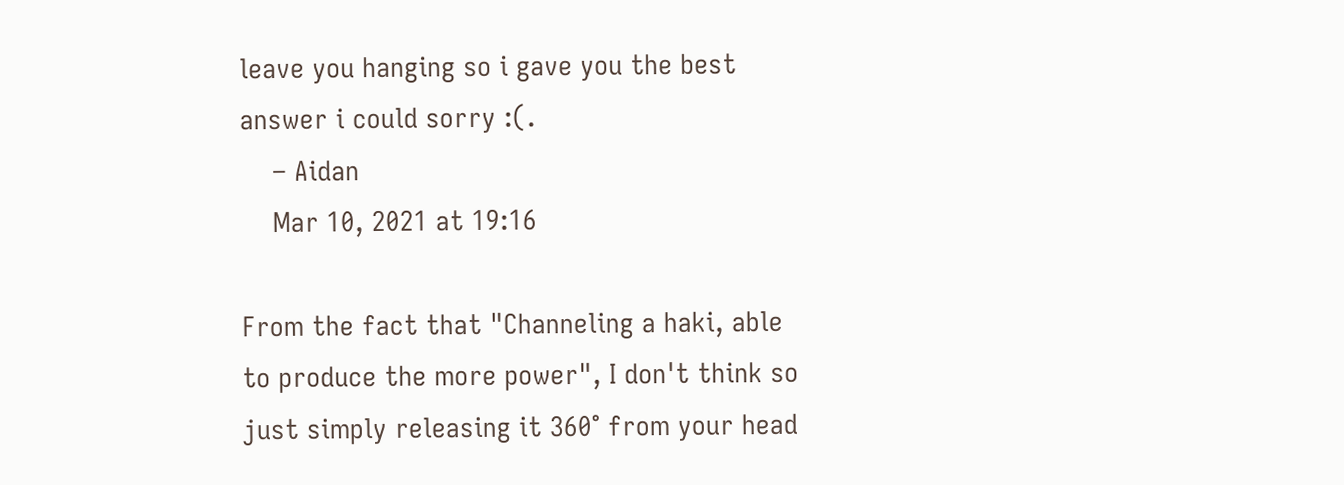leave you hanging so i gave you the best answer i could sorry :(.
    – Aidan
    Mar 10, 2021 at 19:16

From the fact that "Channeling a haki, able to produce the more power", I don't think so just simply releasing it 360° from your head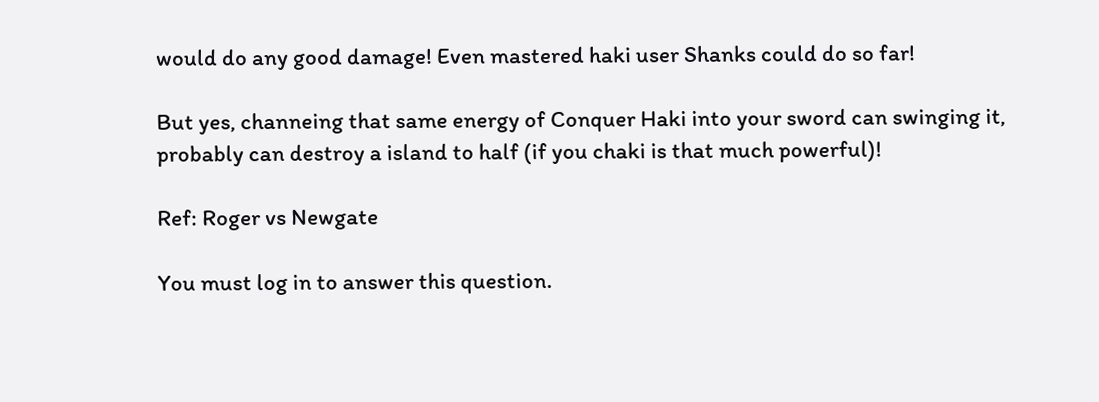would do any good damage! Even mastered haki user Shanks could do so far!

But yes, channeing that same energy of Conquer Haki into your sword can swinging it, probably can destroy a island to half (if you chaki is that much powerful)!

Ref: Roger vs Newgate

You must log in to answer this question.